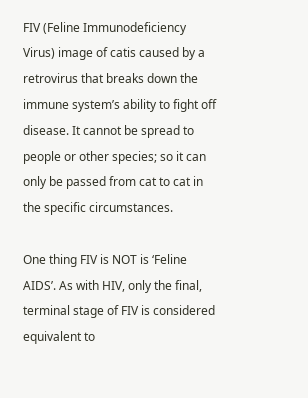FIV (Feline Immunodeficiency Virus) image of catis caused by a retrovirus that breaks down the immune system’s ability to fight off disease. It cannot be spread to people or other species; so it can only be passed from cat to cat in the specific circumstances.

One thing FIV is NOT is ‘Feline AIDS’. As with HIV, only the final, terminal stage of FIV is considered equivalent to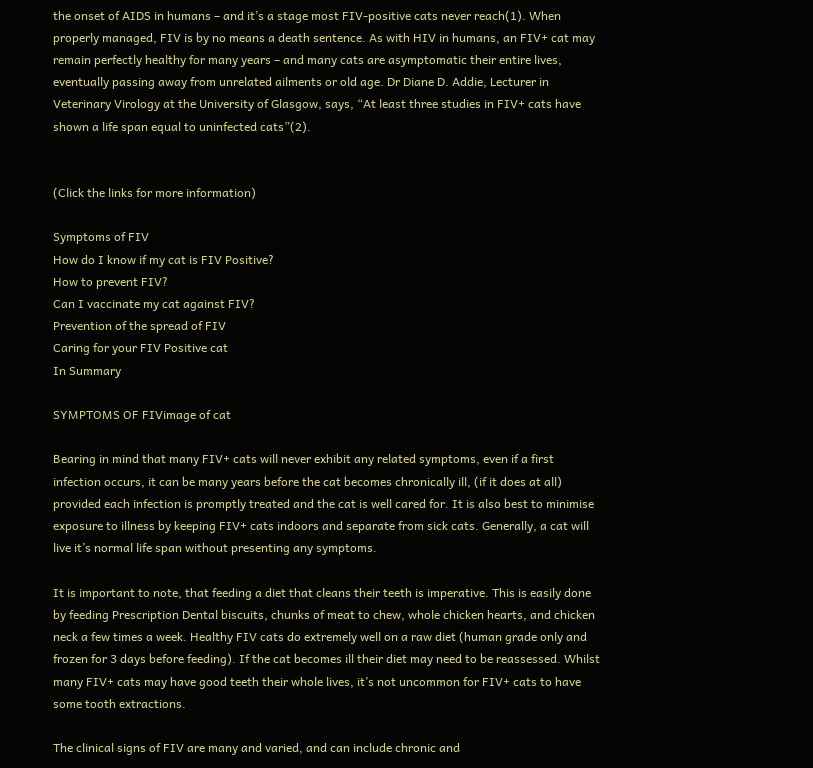the onset of AIDS in humans – and it’s a stage most FIV-positive cats never reach(1). When properly managed, FIV is by no means a death sentence. As with HIV in humans, an FIV+ cat may remain perfectly healthy for many years – and many cats are asymptomatic their entire lives, eventually passing away from unrelated ailments or old age. Dr Diane D. Addie, Lecturer in Veterinary Virology at the University of Glasgow, says, “At least three studies in FIV+ cats have shown a life span equal to uninfected cats”(2).


(Click the links for more information)

Symptoms of FIV
How do I know if my cat is FIV Positive?
How to prevent FIV?
Can I vaccinate my cat against FIV?
Prevention of the spread of FIV
Caring for your FIV Positive cat
In Summary

SYMPTOMS OF FIVimage of cat

Bearing in mind that many FIV+ cats will never exhibit any related symptoms, even if a first infection occurs, it can be many years before the cat becomes chronically ill, (if it does at all) provided each infection is promptly treated and the cat is well cared for. It is also best to minimise exposure to illness by keeping FIV+ cats indoors and separate from sick cats. Generally, a cat will live it’s normal life span without presenting any symptoms.

It is important to note, that feeding a diet that cleans their teeth is imperative. This is easily done by feeding Prescription Dental biscuits, chunks of meat to chew, whole chicken hearts, and chicken neck a few times a week. Healthy FIV cats do extremely well on a raw diet (human grade only and frozen for 3 days before feeding). If the cat becomes ill their diet may need to be reassessed. Whilst many FIV+ cats may have good teeth their whole lives, it’s not uncommon for FIV+ cats to have some tooth extractions.

The clinical signs of FIV are many and varied, and can include chronic and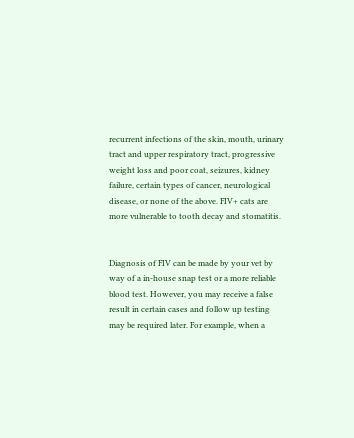recurrent infections of the skin, mouth, urinary tract and upper respiratory tract, progressive weight loss and poor coat, seizures, kidney failure, certain types of cancer, neurological disease, or none of the above. FIV+ cats are more vulnerable to tooth decay and stomatitis.


Diagnosis of FIV can be made by your vet by way of a in-house snap test or a more reliable blood test. However, you may receive a false result in certain cases and follow up testing may be required later. For example, when a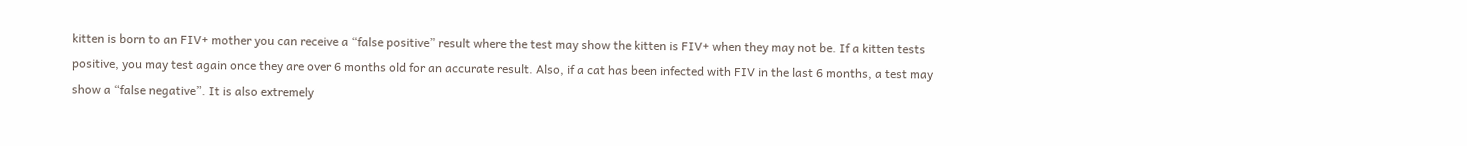kitten is born to an FIV+ mother you can receive a “false positive” result where the test may show the kitten is FIV+ when they may not be. If a kitten tests positive, you may test again once they are over 6 months old for an accurate result. Also, if a cat has been infected with FIV in the last 6 months, a test may show a “false negative”. It is also extremely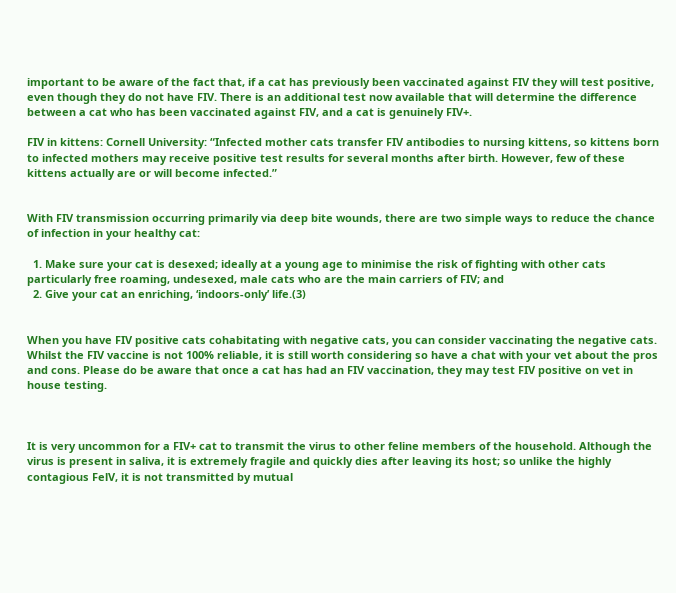important to be aware of the fact that, if a cat has previously been vaccinated against FIV they will test positive, even though they do not have FIV. There is an additional test now available that will determine the difference between a cat who has been vaccinated against FIV, and a cat is genuinely FIV+.

FIV in kittens: Cornell University: “Infected mother cats transfer FIV antibodies to nursing kittens, so kittens born to infected mothers may receive positive test results for several months after birth. However, few of these kittens actually are or will become infected.”


With FIV transmission occurring primarily via deep bite wounds, there are two simple ways to reduce the chance of infection in your healthy cat:

  1. Make sure your cat is desexed; ideally at a young age to minimise the risk of fighting with other cats particularly free roaming, undesexed, male cats who are the main carriers of FIV; and
  2. Give your cat an enriching, ‘indoors-only’ life.(3)


When you have FIV positive cats cohabitating with negative cats, you can consider vaccinating the negative cats.
Whilst the FIV vaccine is not 100% reliable, it is still worth considering so have a chat with your vet about the pros and cons. Please do be aware that once a cat has had an FIV vaccination, they may test FIV positive on vet in house testing.



It is very uncommon for a FIV+ cat to transmit the virus to other feline members of the household. Although the virus is present in saliva, it is extremely fragile and quickly dies after leaving its host; so unlike the highly contagious FelV, it is not transmitted by mutual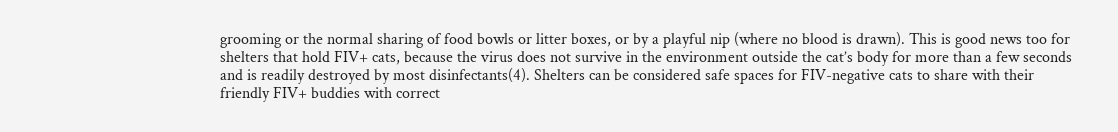grooming or the normal sharing of food bowls or litter boxes, or by a playful nip (where no blood is drawn). This is good news too for shelters that hold FIV+ cats, because the virus does not survive in the environment outside the cat’s body for more than a few seconds and is readily destroyed by most disinfectants(4). Shelters can be considered safe spaces for FIV-negative cats to share with their friendly FIV+ buddies with correct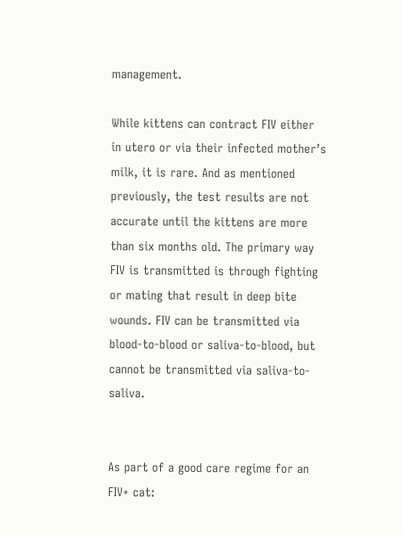management.

While kittens can contract FIV either in utero or via their infected mother’s milk, it is rare. And as mentioned previously, the test results are not accurate until the kittens are more than six months old. The primary way FIV is transmitted is through fighting or mating that result in deep bite wounds. FIV can be transmitted via blood-to-blood or saliva-to-blood, but cannot be transmitted via saliva-to-saliva.


As part of a good care regime for an FIV+ cat: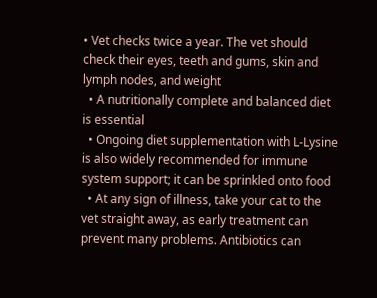• Vet checks twice a year. The vet should check their eyes, teeth and gums, skin and lymph nodes, and weight
  • A nutritionally complete and balanced diet is essential
  • Ongoing diet supplementation with L-Lysine is also widely recommended for immune system support; it can be sprinkled onto food
  • At any sign of illness, take your cat to the vet straight away, as early treatment can prevent many problems. Antibiotics can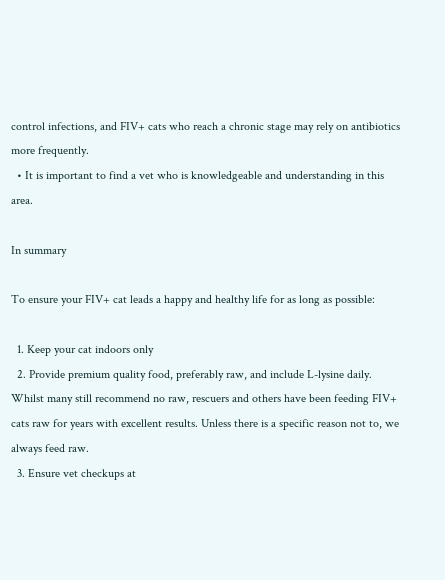control infections, and FIV+ cats who reach a chronic stage may rely on antibiotics more frequently.
  • It is important to find a vet who is knowledgeable and understanding in this area.

In summary

To ensure your FIV+ cat leads a happy and healthy life for as long as possible:

  1. Keep your cat indoors only
  2. Provide premium quality food, preferably raw, and include L-lysine daily. Whilst many still recommend no raw, rescuers and others have been feeding FIV+ cats raw for years with excellent results. Unless there is a specific reason not to, we always feed raw.
  3. Ensure vet checkups at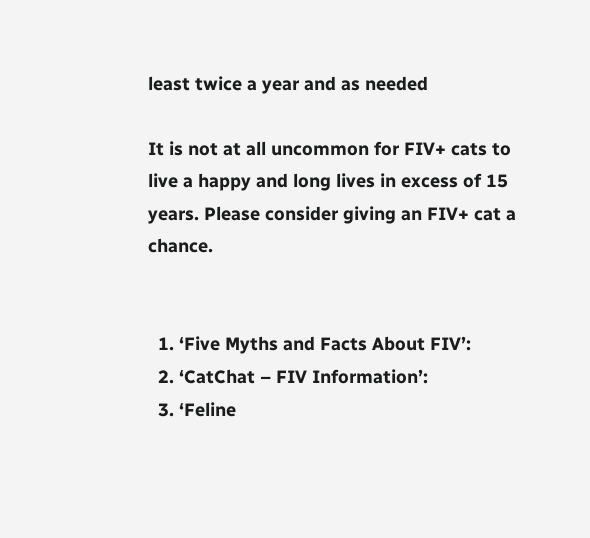least twice a year and as needed

It is not at all uncommon for FIV+ cats to live a happy and long lives in excess of 15 years. Please consider giving an FIV+ cat a chance.


  1. ‘Five Myths and Facts About FIV’:
  2. ‘CatChat – FIV Information’:
  3. ‘Feline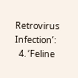Retrovirus Infection’:
  4. ‘Feline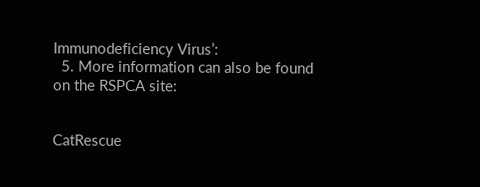Immunodeficiency Virus’:
  5. More information can also be found on the RSPCA site:


CatRescue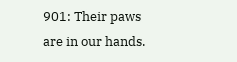901: Their paws are in our hands.